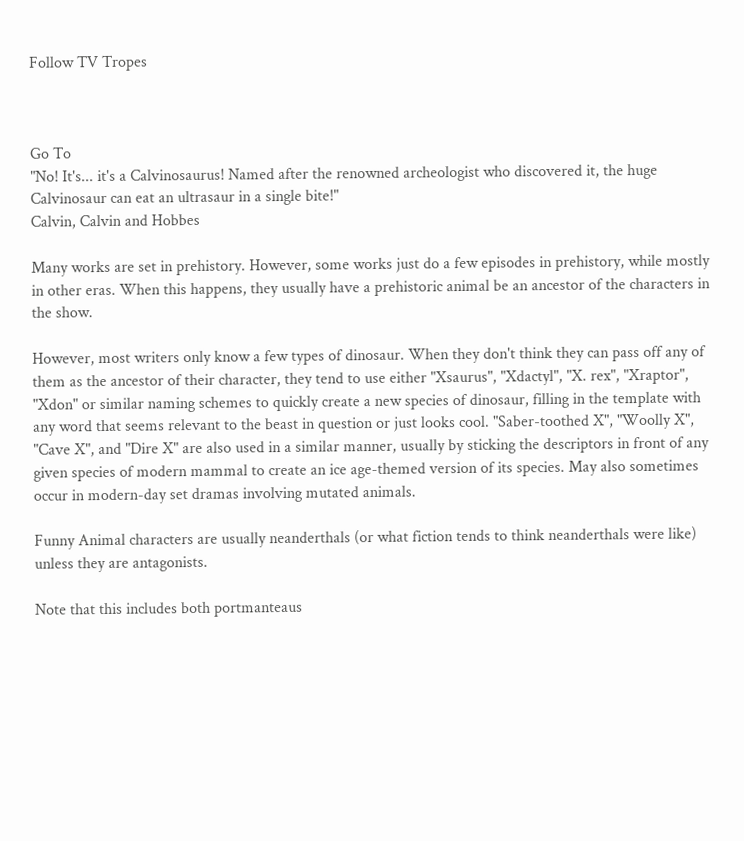Follow TV Tropes



Go To
"No! It's... it's a Calvinosaurus! Named after the renowned archeologist who discovered it, the huge Calvinosaur can eat an ultrasaur in a single bite!"
Calvin, Calvin and Hobbes

Many works are set in prehistory. However, some works just do a few episodes in prehistory, while mostly in other eras. When this happens, they usually have a prehistoric animal be an ancestor of the characters in the show.

However, most writers only know a few types of dinosaur. When they don't think they can pass off any of them as the ancestor of their character, they tend to use either "Xsaurus", "Xdactyl", "X. rex", "Xraptor", "Xdon" or similar naming schemes to quickly create a new species of dinosaur, filling in the template with any word that seems relevant to the beast in question or just looks cool. "Saber-toothed X", "Woolly X", "Cave X", and "Dire X" are also used in a similar manner, usually by sticking the descriptors in front of any given species of modern mammal to create an ice age-themed version of its species. May also sometimes occur in modern-day set dramas involving mutated animals.

Funny Animal characters are usually neanderthals (or what fiction tends to think neanderthals were like) unless they are antagonists.

Note that this includes both portmanteaus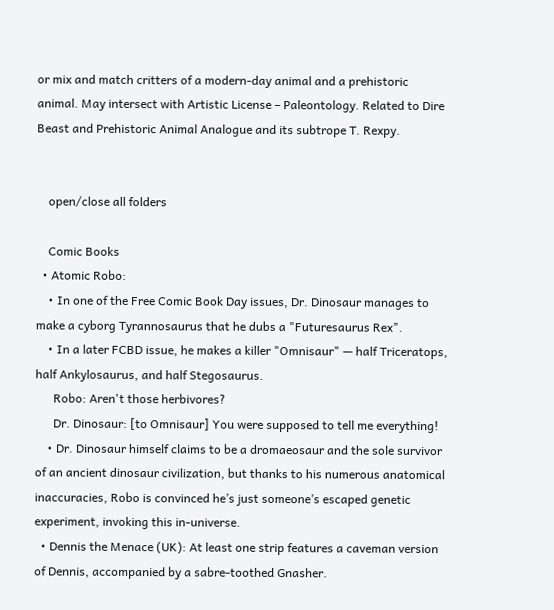or mix and match critters of a modern-day animal and a prehistoric animal. May intersect with Artistic License – Paleontology. Related to Dire Beast and Prehistoric Animal Analogue and its subtrope T. Rexpy.


    open/close all folders

    Comic Books
  • Atomic Robo:
    • In one of the Free Comic Book Day issues, Dr. Dinosaur manages to make a cyborg Tyrannosaurus that he dubs a "Futuresaurus Rex".
    • In a later FCBD issue, he makes a killer "Omnisaur" — half Triceratops, half Ankylosaurus, and half Stegosaurus.
      Robo: Aren't those herbivores?
      Dr. Dinosaur: [to Omnisaur] You were supposed to tell me everything!
    • Dr. Dinosaur himself claims to be a dromaeosaur and the sole survivor of an ancient dinosaur civilization, but thanks to his numerous anatomical inaccuracies, Robo is convinced he’s just someone’s escaped genetic experiment, invoking this in-universe.
  • Dennis the Menace (UK): At least one strip features a caveman version of Dennis, accompanied by a sabre-toothed Gnasher.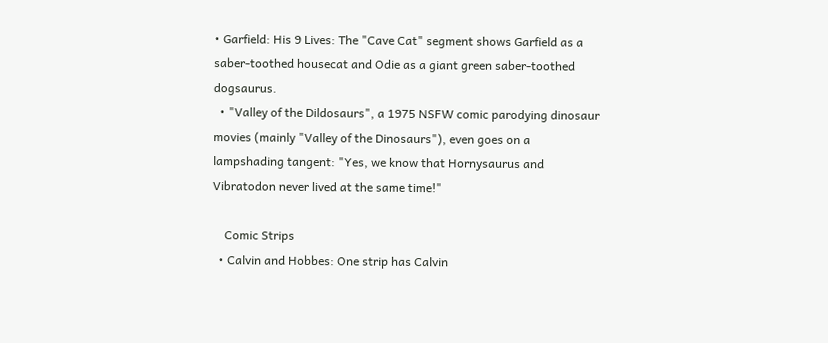• Garfield: His 9 Lives: The "Cave Cat" segment shows Garfield as a saber-toothed housecat and Odie as a giant green saber-toothed dogsaurus.
  • "Valley of the Dildosaurs", a 1975 NSFW comic parodying dinosaur movies (mainly "Valley of the Dinosaurs"), even goes on a lampshading tangent: "Yes, we know that Hornysaurus and Vibratodon never lived at the same time!"

    Comic Strips
  • Calvin and Hobbes: One strip has Calvin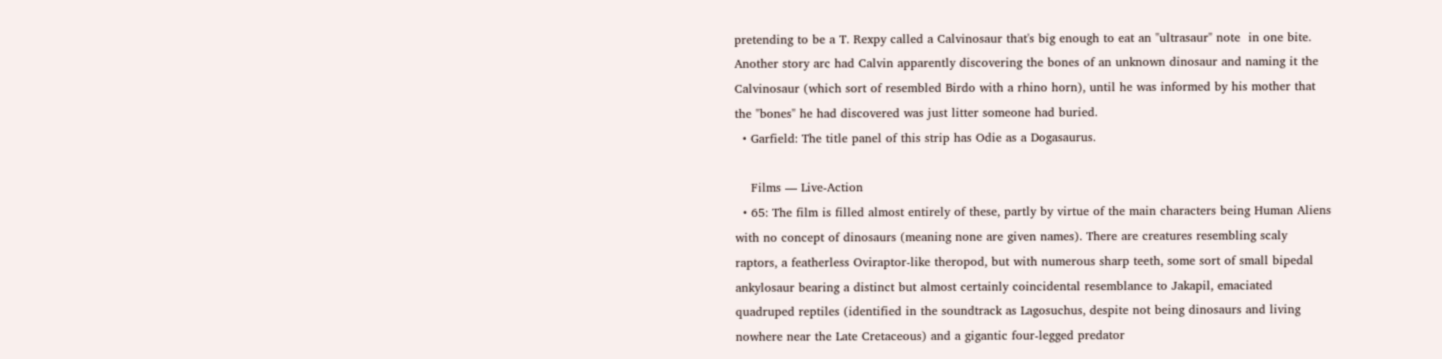pretending to be a T. Rexpy called a Calvinosaur that's big enough to eat an "ultrasaur" note  in one bite. Another story arc had Calvin apparently discovering the bones of an unknown dinosaur and naming it the Calvinosaur (which sort of resembled Birdo with a rhino horn), until he was informed by his mother that the "bones" he had discovered was just litter someone had buried.
  • Garfield: The title panel of this strip has Odie as a Dogasaurus.

    Films — Live-Action
  • 65: The film is filled almost entirely of these, partly by virtue of the main characters being Human Aliens with no concept of dinosaurs (meaning none are given names). There are creatures resembling scaly raptors, a featherless Oviraptor-like theropod, but with numerous sharp teeth, some sort of small bipedal ankylosaur bearing a distinct but almost certainly coincidental resemblance to Jakapil, emaciated quadruped reptiles (identified in the soundtrack as Lagosuchus, despite not being dinosaurs and living nowhere near the Late Cretaceous) and a gigantic four-legged predator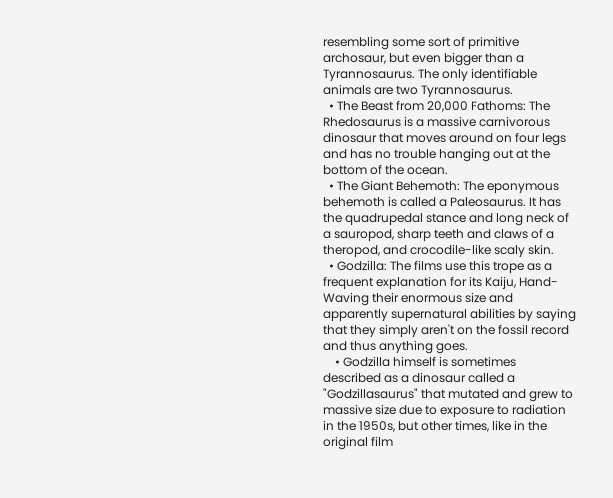resembling some sort of primitive archosaur, but even bigger than a Tyrannosaurus. The only identifiable animals are two Tyrannosaurus.
  • The Beast from 20,000 Fathoms: The Rhedosaurus is a massive carnivorous dinosaur that moves around on four legs and has no trouble hanging out at the bottom of the ocean.
  • The Giant Behemoth: The eponymous behemoth is called a Paleosaurus. It has the quadrupedal stance and long neck of a sauropod, sharp teeth and claws of a theropod, and crocodile-like scaly skin.
  • Godzilla: The films use this trope as a frequent explanation for its Kaiju, Hand-Waving their enormous size and apparently supernatural abilities by saying that they simply aren't on the fossil record and thus anything goes.
    • Godzilla himself is sometimes described as a dinosaur called a "Godzillasaurus" that mutated and grew to massive size due to exposure to radiation in the 1950s, but other times, like in the original film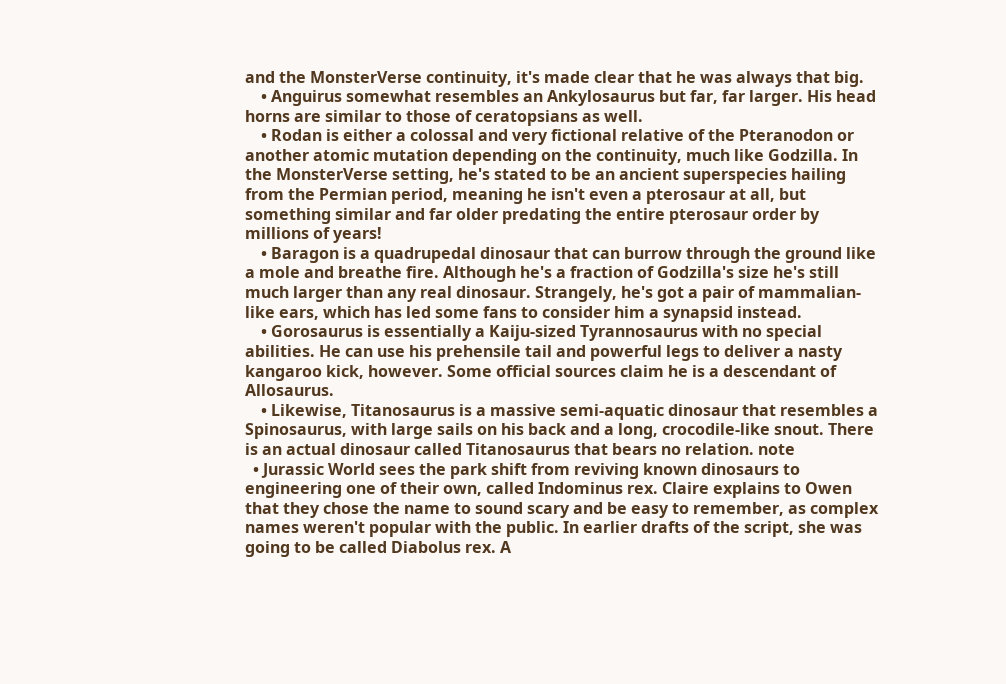and the MonsterVerse continuity, it's made clear that he was always that big.
    • Anguirus somewhat resembles an Ankylosaurus but far, far larger. His head horns are similar to those of ceratopsians as well.
    • Rodan is either a colossal and very fictional relative of the Pteranodon or another atomic mutation depending on the continuity, much like Godzilla. In the MonsterVerse setting, he's stated to be an ancient superspecies hailing from the Permian period, meaning he isn't even a pterosaur at all, but something similar and far older predating the entire pterosaur order by millions of years!
    • Baragon is a quadrupedal dinosaur that can burrow through the ground like a mole and breathe fire. Although he's a fraction of Godzilla's size he's still much larger than any real dinosaur. Strangely, he's got a pair of mammalian-like ears, which has led some fans to consider him a synapsid instead.
    • Gorosaurus is essentially a Kaiju-sized Tyrannosaurus with no special abilities. He can use his prehensile tail and powerful legs to deliver a nasty kangaroo kick, however. Some official sources claim he is a descendant of Allosaurus.
    • Likewise, Titanosaurus is a massive semi-aquatic dinosaur that resembles a Spinosaurus, with large sails on his back and a long, crocodile-like snout. There is an actual dinosaur called Titanosaurus that bears no relation. note
  • Jurassic World sees the park shift from reviving known dinosaurs to engineering one of their own, called Indominus rex. Claire explains to Owen that they chose the name to sound scary and be easy to remember, as complex names weren't popular with the public. In earlier drafts of the script, she was going to be called Diabolus rex. A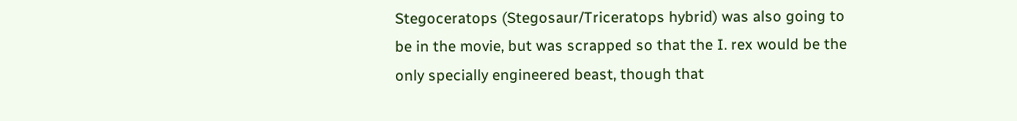Stegoceratops (Stegosaur/Triceratops hybrid) was also going to be in the movie, but was scrapped so that the I. rex would be the only specially engineered beast, though that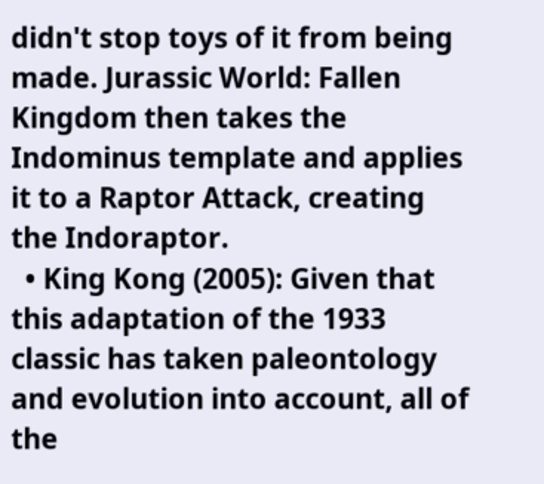didn't stop toys of it from being made. Jurassic World: Fallen Kingdom then takes the Indominus template and applies it to a Raptor Attack, creating the Indoraptor.
  • King Kong (2005): Given that this adaptation of the 1933 classic has taken paleontology and evolution into account, all of the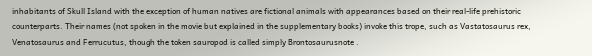inhabitants of Skull Island with the exception of human natives are fictional animals with appearances based on their real-life prehistoric counterparts. Their names (not spoken in the movie but explained in the supplementary books) invoke this trope, such as Vastatosaurus rex, Venatosaurus and Ferrucutus, though the token sauropod is called simply Brontosaurusnote .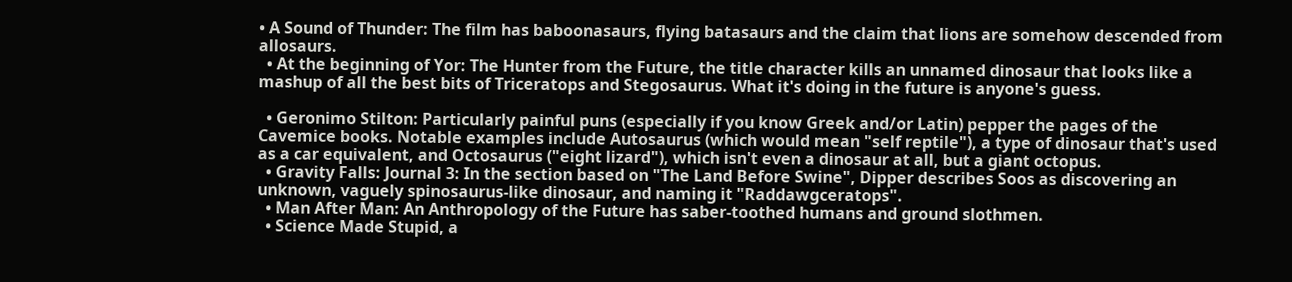• A Sound of Thunder: The film has baboonasaurs, flying batasaurs and the claim that lions are somehow descended from allosaurs.
  • At the beginning of Yor: The Hunter from the Future, the title character kills an unnamed dinosaur that looks like a mashup of all the best bits of Triceratops and Stegosaurus. What it's doing in the future is anyone's guess.

  • Geronimo Stilton: Particularly painful puns (especially if you know Greek and/or Latin) pepper the pages of the Cavemice books. Notable examples include Autosaurus (which would mean "self reptile"), a type of dinosaur that's used as a car equivalent, and Octosaurus ("eight lizard"), which isn't even a dinosaur at all, but a giant octopus.
  • Gravity Falls: Journal 3: In the section based on "The Land Before Swine", Dipper describes Soos as discovering an unknown, vaguely spinosaurus-like dinosaur, and naming it "Raddawgceratops".
  • Man After Man: An Anthropology of the Future has saber-toothed humans and ground slothmen.
  • Science Made Stupid, a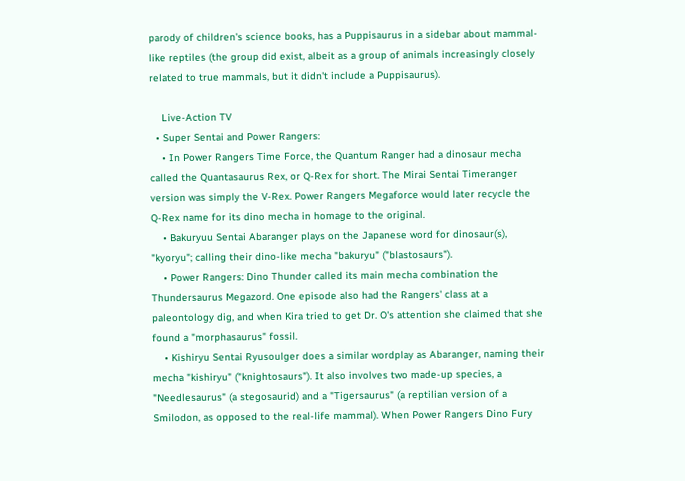parody of children's science books, has a Puppisaurus in a sidebar about mammal-like reptiles (the group did exist, albeit as a group of animals increasingly closely related to true mammals, but it didn't include a Puppisaurus).

    Live-Action TV
  • Super Sentai and Power Rangers:
    • In Power Rangers Time Force, the Quantum Ranger had a dinosaur mecha called the Quantasaurus Rex, or Q-Rex for short. The Mirai Sentai Timeranger version was simply the V-Rex. Power Rangers Megaforce would later recycle the Q-Rex name for its dino mecha in homage to the original.
    • Bakuryuu Sentai Abaranger plays on the Japanese word for dinosaur(s), "kyoryu"; calling their dino-like mecha "bakuryu" ("blastosaurs").
    • Power Rangers: Dino Thunder called its main mecha combination the Thundersaurus Megazord. One episode also had the Rangers' class at a paleontology dig, and when Kira tried to get Dr. O's attention she claimed that she found a "morphasaurus" fossil.
    • Kishiryu Sentai Ryusoulger does a similar wordplay as Abaranger, naming their mecha "kishiryu" ("knightosaurs"). It also involves two made-up species, a "Needlesaurus" (a stegosaurid) and a "Tigersaurus" (a reptilian version of a Smilodon, as opposed to the real-life mammal). When Power Rangers Dino Fury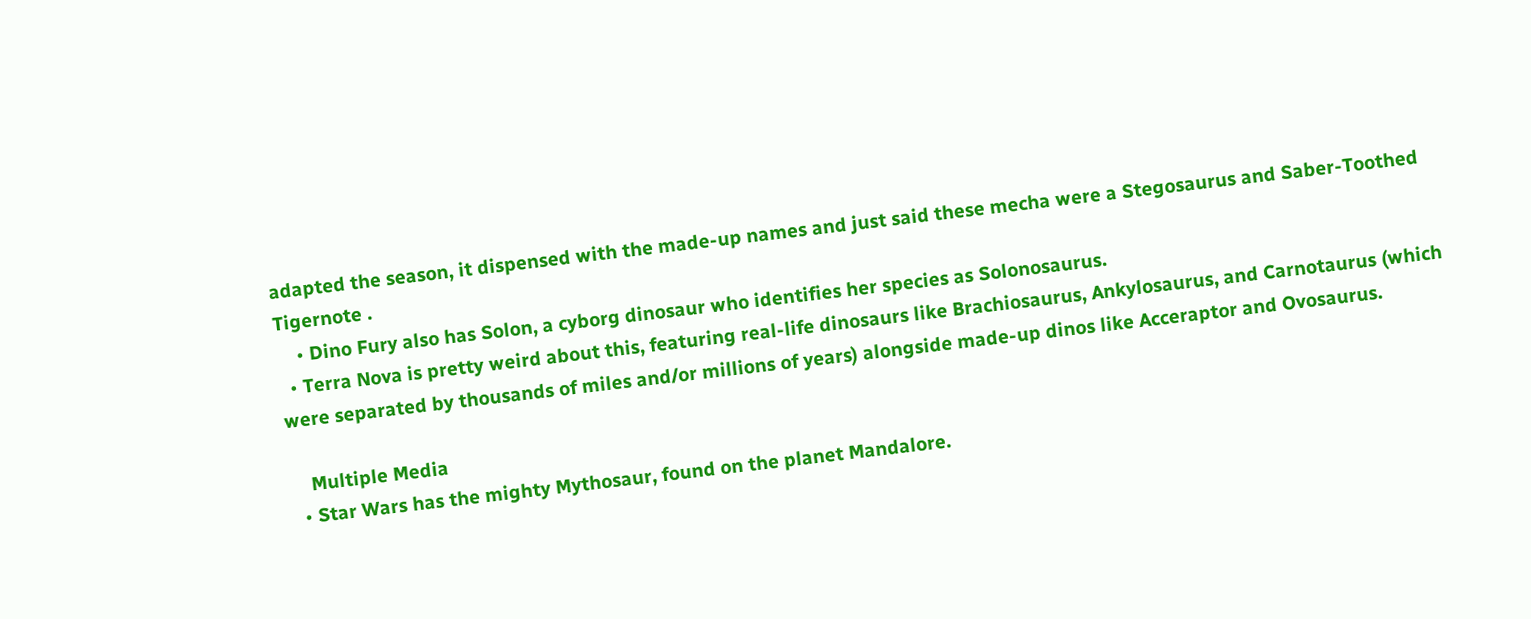adapted the season, it dispensed with the made-up names and just said these mecha were a Stegosaurus and Saber-Toothed Tigernote .
    • Dino Fury also has Solon, a cyborg dinosaur who identifies her species as Solonosaurus.
  • Terra Nova is pretty weird about this, featuring real-life dinosaurs like Brachiosaurus, Ankylosaurus, and Carnotaurus (which were separated by thousands of miles and/or millions of years) alongside made-up dinos like Acceraptor and Ovosaurus.

    Multiple Media
  • Star Wars has the mighty Mythosaur, found on the planet Mandalore.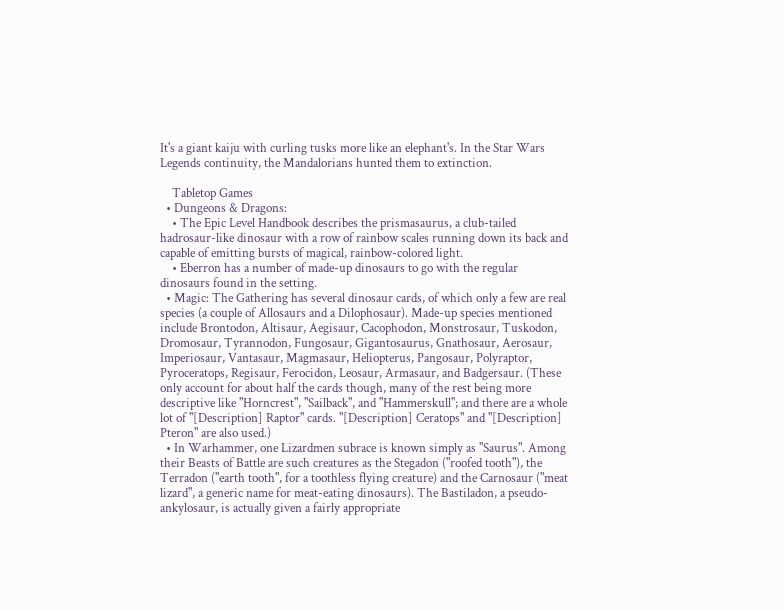It's a giant kaiju with curling tusks more like an elephant's. In the Star Wars Legends continuity, the Mandalorians hunted them to extinction.

    Tabletop Games
  • Dungeons & Dragons:
    • The Epic Level Handbook describes the prismasaurus, a club-tailed hadrosaur-like dinosaur with a row of rainbow scales running down its back and capable of emitting bursts of magical, rainbow-colored light.
    • Eberron has a number of made-up dinosaurs to go with the regular dinosaurs found in the setting.
  • Magic: The Gathering has several dinosaur cards, of which only a few are real species (a couple of Allosaurs and a Dilophosaur). Made-up species mentioned include Brontodon, Altisaur, Aegisaur, Cacophodon, Monstrosaur, Tuskodon, Dromosaur, Tyrannodon, Fungosaur, Gigantosaurus, Gnathosaur, Aerosaur, Imperiosaur, Vantasaur, Magmasaur, Heliopterus, Pangosaur, Polyraptor, Pyroceratops, Regisaur, Ferocidon, Leosaur, Armasaur, and Badgersaur. (These only account for about half the cards though, many of the rest being more descriptive like "Horncrest", "Sailback", and "Hammerskull"; and there are a whole lot of "[Description] Raptor" cards. "[Description] Ceratops" and "[Description] Pteron" are also used.)
  • In Warhammer, one Lizardmen subrace is known simply as "Saurus". Among their Beasts of Battle are such creatures as the Stegadon ("roofed tooth"), the Terradon ("earth tooth", for a toothless flying creature) and the Carnosaur ("meat lizard", a generic name for meat-eating dinosaurs). The Bastiladon, a pseudo-ankylosaur, is actually given a fairly appropriate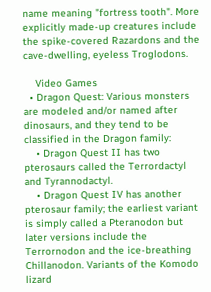name meaning "fortress tooth". More explicitly made-up creatures include the spike-covered Razardons and the cave-dwelling, eyeless Troglodons.

    Video Games
  • Dragon Quest: Various monsters are modeled and/or named after dinosaurs, and they tend to be classified in the Dragon family:
    • Dragon Quest II has two pterosaurs called the Terrordactyl and Tyrannodactyl.
    • Dragon Quest IV has another pterosaur family; the earliest variant is simply called a Pteranodon but later versions include the Terrornodon and the ice-breathing Chillanodon. Variants of the Komodo lizard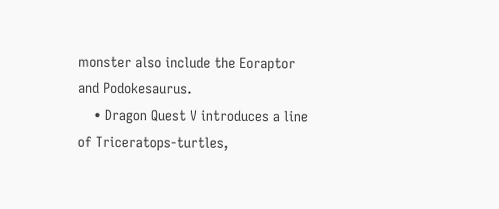monster also include the Eoraptor and Podokesaurus.
    • Dragon Quest V introduces a line of Triceratops-turtles,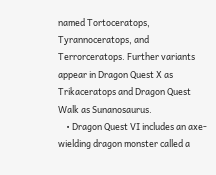named Tortoceratops, Tyrannoceratops, and Terrorceratops. Further variants appear in Dragon Quest X as Trikaceratops and Dragon Quest Walk as Sunanosaurus.
    • Dragon Quest VI includes an axe-wielding dragon monster called a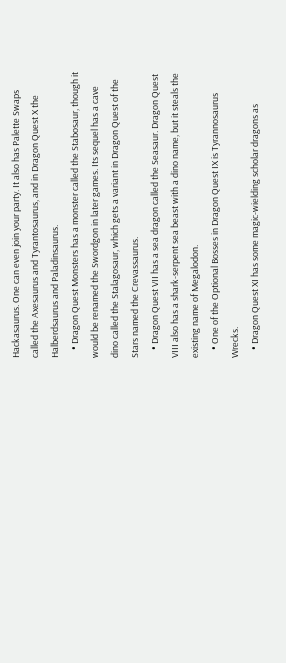Hackasaurus. One can even join your party. It also has Palette Swaps called the Axesaurus and Tyrantosaurus, and in Dragon Quest X the Halberdsaurus and Paladinsaurus.
    • Dragon Quest Monsters has a monster called the Stabosaur, though it would be renamed the Swordgon in later games. Its sequel has a cave dino called the Stalagosaur, which gets a variant in Dragon Quest of the Stars named the Crevassaurus.
    • Dragon Quest VII has a sea dragon called the Seasaur. Dragon Quest VIII also has a shark-serpent sea beast with a dino name, but it steals the existing name of Megalodon.
    • One of the Optional Bosses in Dragon Quest IX is Tyrannosaurus Wrecks.
    • Dragon Quest XI has some magic-wielding scholar dragons as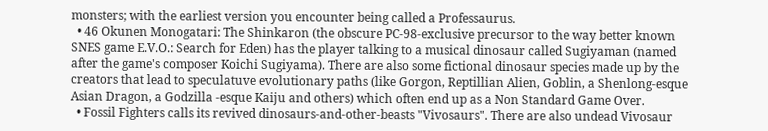monsters; with the earliest version you encounter being called a Professaurus.
  • 46 Okunen Monogatari: The Shinkaron (the obscure PC-98-exclusive precursor to the way better known SNES game E.V.O.: Search for Eden) has the player talking to a musical dinosaur called Sugiyaman (named after the game's composer Koichi Sugiyama). There are also some fictional dinosaur species made up by the creators that lead to speculatuve evolutionary paths (like Gorgon, Reptillian Alien, Goblin, a Shenlong-esque Asian Dragon, a Godzilla -esque Kaiju and others) which often end up as a Non Standard Game Over.
  • Fossil Fighters calls its revived dinosaurs-and-other-beasts "Vivosaurs". There are also undead Vivosaur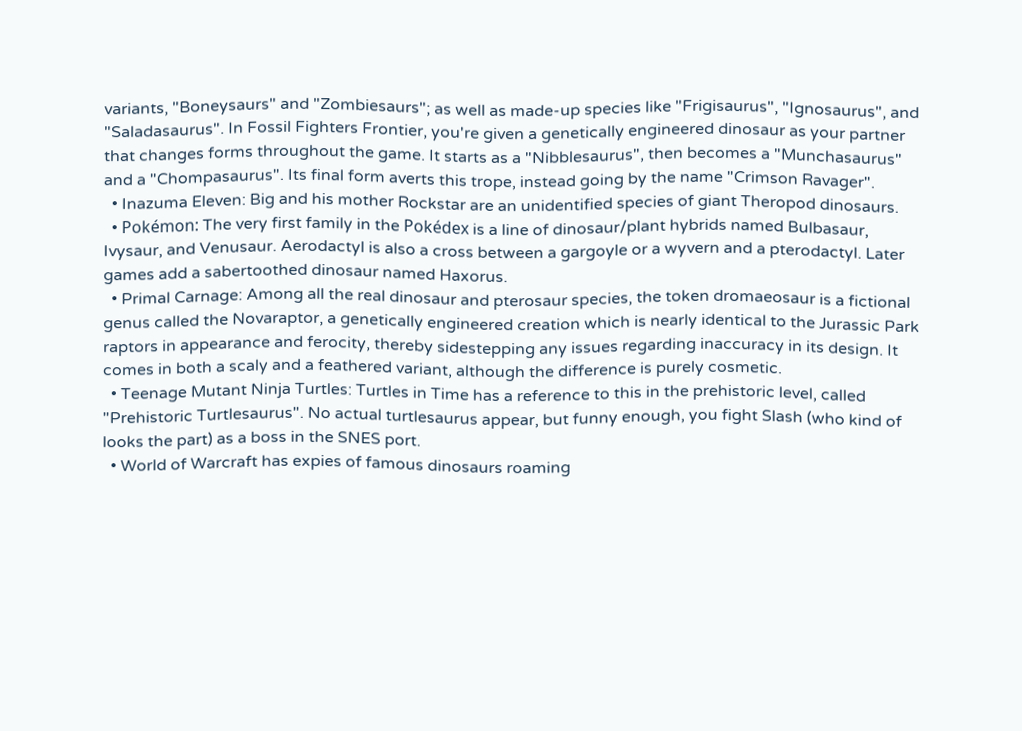variants, "Boneysaurs" and "Zombiesaurs"; as well as made-up species like "Frigisaurus", "Ignosaurus", and "Saladasaurus". In Fossil Fighters Frontier, you're given a genetically engineered dinosaur as your partner that changes forms throughout the game. It starts as a "Nibblesaurus", then becomes a "Munchasaurus" and a "Chompasaurus". Its final form averts this trope, instead going by the name "Crimson Ravager".
  • Inazuma Eleven: Big and his mother Rockstar are an unidentified species of giant Theropod dinosaurs.
  • Pokémon: The very first family in the Pokédex is a line of dinosaur/plant hybrids named Bulbasaur, Ivysaur, and Venusaur. Aerodactyl is also a cross between a gargoyle or a wyvern and a pterodactyl. Later games add a sabertoothed dinosaur named Haxorus.
  • Primal Carnage: Among all the real dinosaur and pterosaur species, the token dromaeosaur is a fictional genus called the Novaraptor, a genetically engineered creation which is nearly identical to the Jurassic Park raptors in appearance and ferocity, thereby sidestepping any issues regarding inaccuracy in its design. It comes in both a scaly and a feathered variant, although the difference is purely cosmetic.
  • Teenage Mutant Ninja Turtles: Turtles in Time has a reference to this in the prehistoric level, called "Prehistoric Turtlesaurus". No actual turtlesaurus appear, but funny enough, you fight Slash (who kind of looks the part) as a boss in the SNES port.
  • World of Warcraft has expies of famous dinosaurs roaming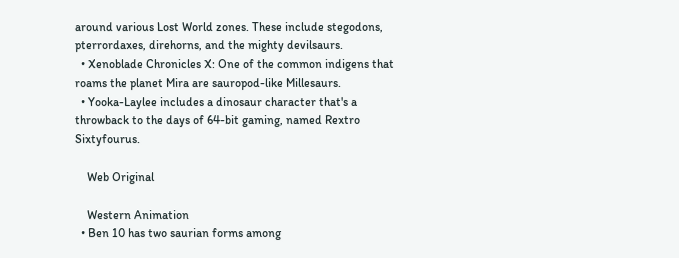around various Lost World zones. These include stegodons, pterrordaxes, direhorns, and the mighty devilsaurs.
  • Xenoblade Chronicles X: One of the common indigens that roams the planet Mira are sauropod-like Millesaurs.
  • Yooka-Laylee includes a dinosaur character that's a throwback to the days of 64-bit gaming, named Rextro Sixtyfourus.

    Web Original

    Western Animation
  • Ben 10 has two saurian forms among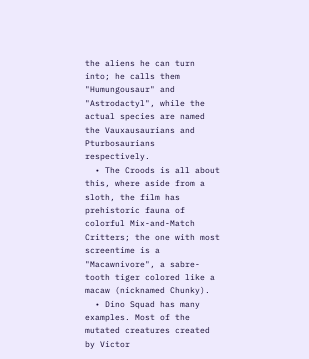the aliens he can turn into; he calls them "Humungousaur" and "Astrodactyl", while the actual species are named the Vauxausaurians and Pturbosaurians respectively.
  • The Croods is all about this, where aside from a sloth, the film has prehistoric fauna of colorful Mix-and-Match Critters; the one with most screentime is a "Macawnivore", a sabre-tooth tiger colored like a macaw (nicknamed Chunky).
  • Dino Squad has many examples. Most of the mutated creatures created by Victor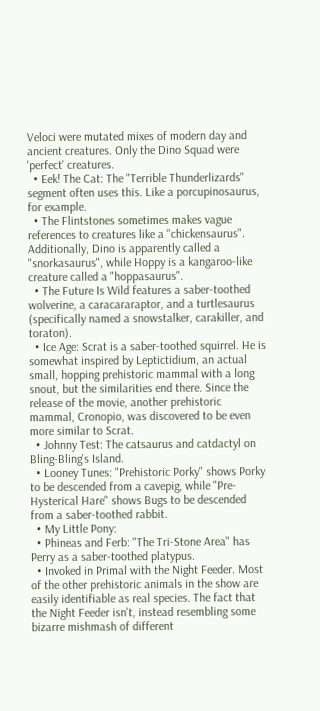Veloci were mutated mixes of modern day and ancient creatures. Only the Dino Squad were 'perfect' creatures.
  • Eek! The Cat: The "Terrible Thunderlizards" segment often uses this. Like a porcupinosaurus, for example.
  • The Flintstones sometimes makes vague references to creatures like a "chickensaurus". Additionally, Dino is apparently called a "snorkasaurus", while Hoppy is a kangaroo-like creature called a "hoppasaurus".
  • The Future Is Wild features a saber-toothed wolverine, a caracararaptor, and a turtlesaurus (specifically named a snowstalker, carakiller, and toraton).
  • Ice Age: Scrat is a saber-toothed squirrel. He is somewhat inspired by Leptictidium, an actual small, hopping prehistoric mammal with a long snout, but the similarities end there. Since the release of the movie, another prehistoric mammal, Cronopio, was discovered to be even more similar to Scrat.
  • Johnny Test: The catsaurus and catdactyl on Bling-Bling's Island.
  • Looney Tunes: "Prehistoric Porky" shows Porky to be descended from a cavepig, while "Pre-Hysterical Hare" shows Bugs to be descended from a saber-toothed rabbit.
  • My Little Pony:
  • Phineas and Ferb: "The Tri-Stone Area" has Perry as a saber-toothed platypus.
  • Invoked in Primal with the Night Feeder. Most of the other prehistoric animals in the show are easily identifiable as real species. The fact that the Night Feeder isn't, instead resembling some bizarre mishmash of different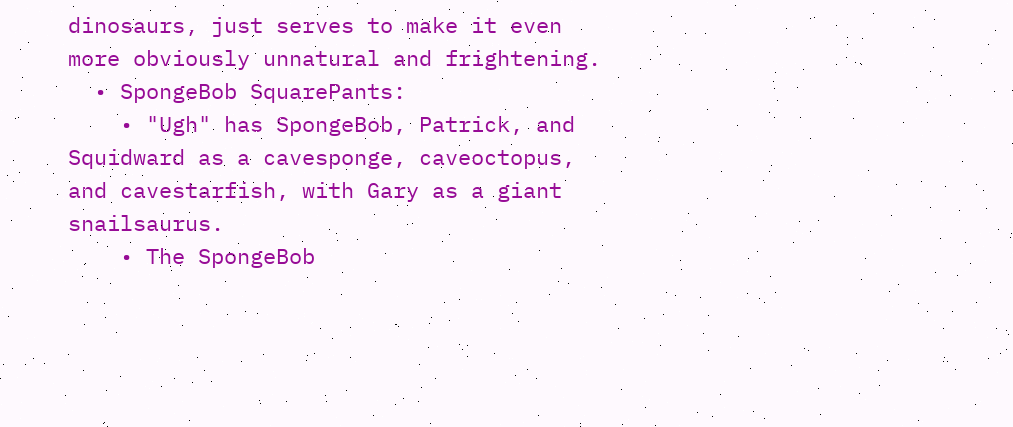dinosaurs, just serves to make it even more obviously unnatural and frightening.
  • SpongeBob SquarePants:
    • "Ugh" has SpongeBob, Patrick, and Squidward as a cavesponge, caveoctopus, and cavestarfish, with Gary as a giant snailsaurus.
    • The SpongeBob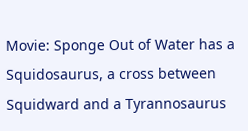Movie: Sponge Out of Water has a Squidosaurus, a cross between Squidward and a Tyrannosaurus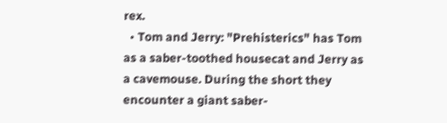rex.
  • Tom and Jerry: "Prehisterics" has Tom as a saber-toothed housecat and Jerry as a cavemouse. During the short they encounter a giant saber-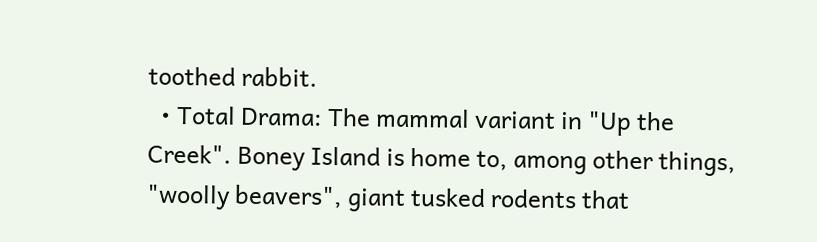toothed rabbit.
  • Total Drama: The mammal variant in "Up the Creek". Boney Island is home to, among other things, "woolly beavers", giant tusked rodents that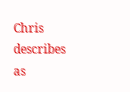Chris describes as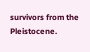survivors from the Pleistocene.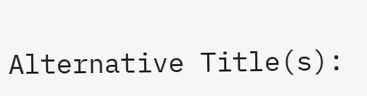Alternative Title(s):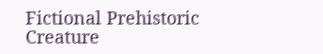Fictional Prehistoric Creature